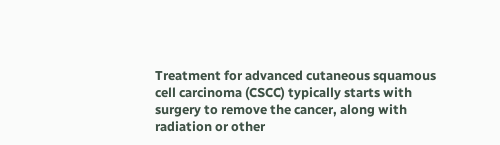Treatment for advanced cutaneous squamous cell carcinoma (CSCC) typically starts with surgery to remove the cancer, along with radiation or other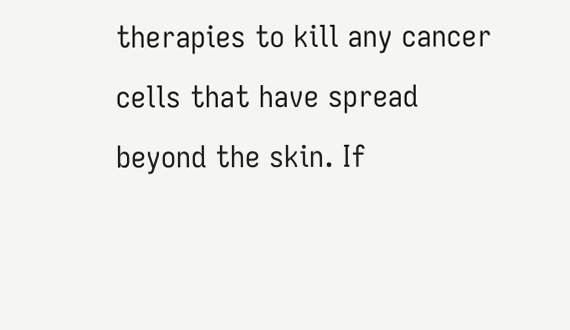therapies to kill any cancer cells that have spread beyond the skin. If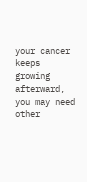your cancer keeps growing afterward, you may need other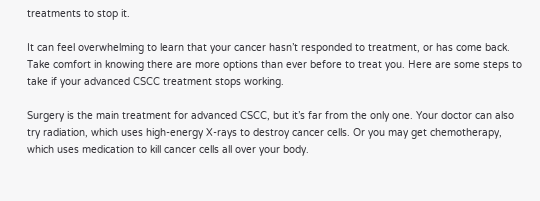treatments to stop it.

It can feel overwhelming to learn that your cancer hasn’t responded to treatment, or has come back. Take comfort in knowing there are more options than ever before to treat you. Here are some steps to take if your advanced CSCC treatment stops working.

Surgery is the main treatment for advanced CSCC, but it’s far from the only one. Your doctor can also try radiation, which uses high-energy X-rays to destroy cancer cells. Or you may get chemotherapy, which uses medication to kill cancer cells all over your body.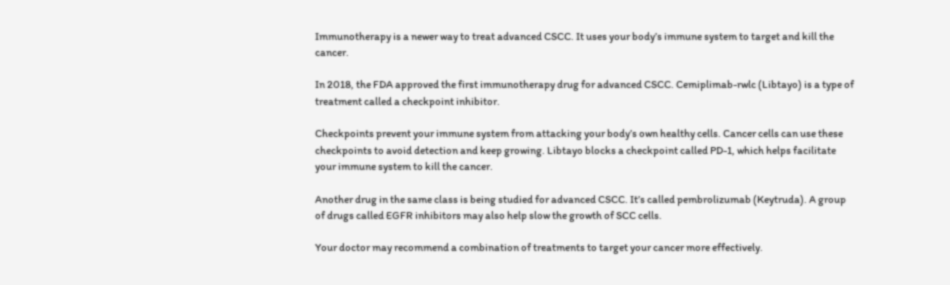Immunotherapy is a newer way to treat advanced CSCC. It uses your body’s immune system to target and kill the cancer.

In 2018, the FDA approved the first immunotherapy drug for advanced CSCC. Cemiplimab-rwlc (Libtayo) is a type of treatment called a checkpoint inhibitor.

Checkpoints prevent your immune system from attacking your body’s own healthy cells. Cancer cells can use these checkpoints to avoid detection and keep growing. Libtayo blocks a checkpoint called PD-1, which helps facilitate your immune system to kill the cancer.

Another drug in the same class is being studied for advanced CSCC. It’s called pembrolizumab (Keytruda). A group of drugs called EGFR inhibitors may also help slow the growth of SCC cells.

Your doctor may recommend a combination of treatments to target your cancer more effectively.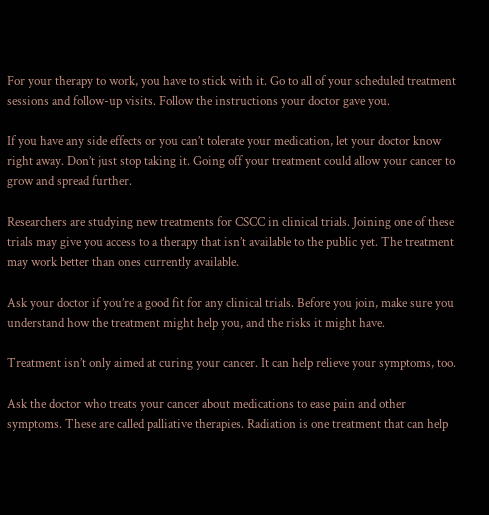For your therapy to work, you have to stick with it. Go to all of your scheduled treatment sessions and follow-up visits. Follow the instructions your doctor gave you.

If you have any side effects or you can’t tolerate your medication, let your doctor know right away. Don’t just stop taking it. Going off your treatment could allow your cancer to grow and spread further.

Researchers are studying new treatments for CSCC in clinical trials. Joining one of these trials may give you access to a therapy that isn’t available to the public yet. The treatment may work better than ones currently available.

Ask your doctor if you’re a good fit for any clinical trials. Before you join, make sure you understand how the treatment might help you, and the risks it might have.

Treatment isn’t only aimed at curing your cancer. It can help relieve your symptoms, too.

Ask the doctor who treats your cancer about medications to ease pain and other symptoms. These are called palliative therapies. Radiation is one treatment that can help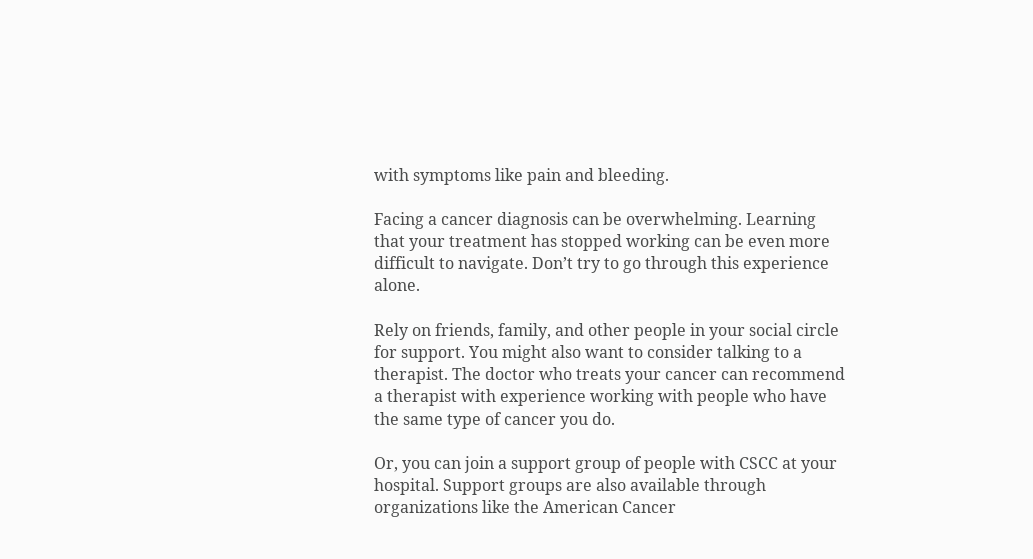with symptoms like pain and bleeding.

Facing a cancer diagnosis can be overwhelming. Learning that your treatment has stopped working can be even more difficult to navigate. Don’t try to go through this experience alone.

Rely on friends, family, and other people in your social circle for support. You might also want to consider talking to a therapist. The doctor who treats your cancer can recommend a therapist with experience working with people who have the same type of cancer you do.

Or, you can join a support group of people with CSCC at your hospital. Support groups are also available through organizations like the American Cancer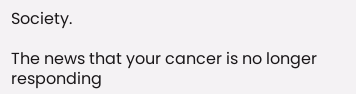Society.

The news that your cancer is no longer responding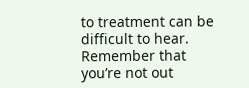to treatment can be difficult to hear. Remember that you’re not out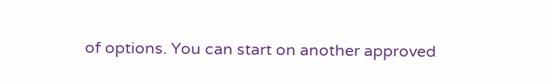of options. You can start on another approved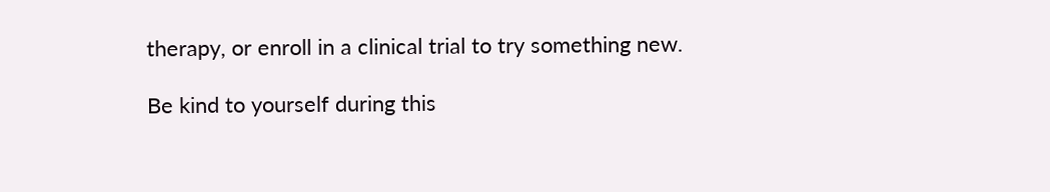therapy, or enroll in a clinical trial to try something new.

Be kind to yourself during this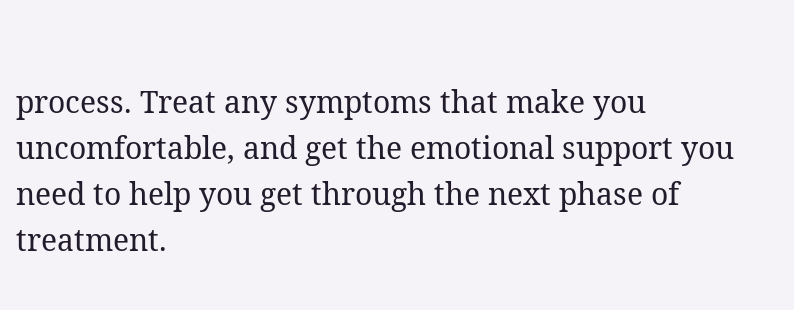process. Treat any symptoms that make you uncomfortable, and get the emotional support you need to help you get through the next phase of treatment.